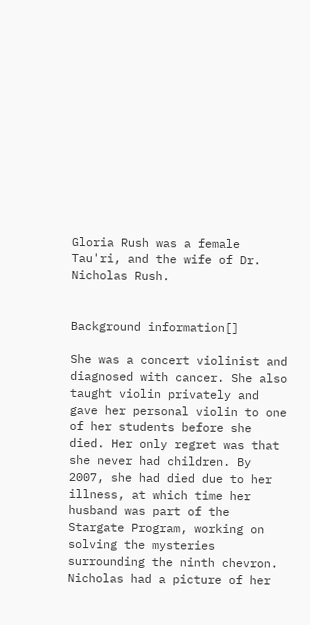Gloria Rush was a female Tau'ri, and the wife of Dr. Nicholas Rush.


Background information[]

She was a concert violinist and diagnosed with cancer. She also taught violin privately and gave her personal violin to one of her students before she died. Her only regret was that she never had children. By 2007, she had died due to her illness, at which time her husband was part of the Stargate Program, working on solving the mysteries surrounding the ninth chevron. Nicholas had a picture of her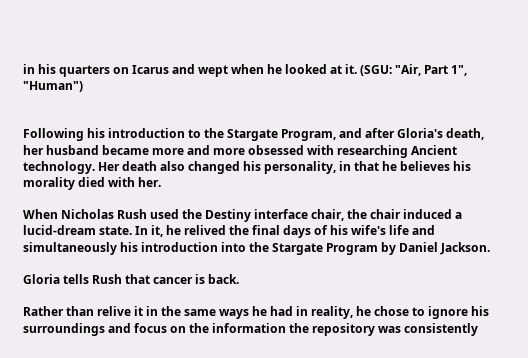in his quarters on Icarus and wept when he looked at it. (SGU: "Air, Part 1", "Human")


Following his introduction to the Stargate Program, and after Gloria's death, her husband became more and more obsessed with researching Ancient technology. Her death also changed his personality, in that he believes his morality died with her.

When Nicholas Rush used the Destiny interface chair, the chair induced a lucid-dream state. In it, he relived the final days of his wife's life and simultaneously his introduction into the Stargate Program by Daniel Jackson.

Gloria tells Rush that cancer is back.

Rather than relive it in the same ways he had in reality, he chose to ignore his surroundings and focus on the information the repository was consistently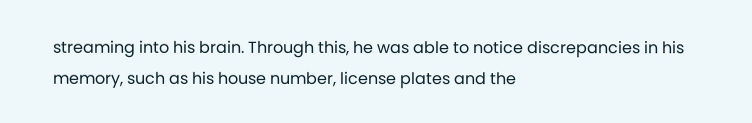streaming into his brain. Through this, he was able to notice discrepancies in his memory, such as his house number, license plates and the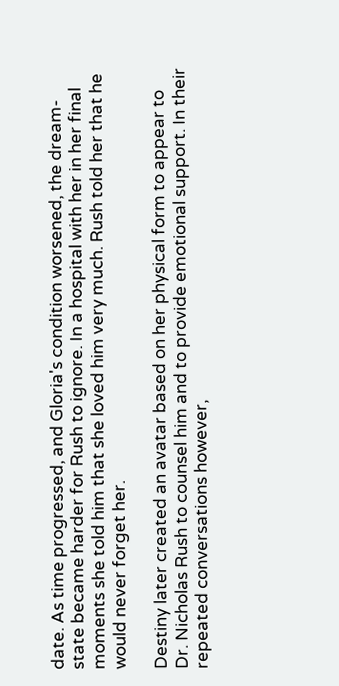date. As time progressed, and Gloria's condition worsened, the dream-state became harder for Rush to ignore. In a hospital with her in her final moments she told him that she loved him very much. Rush told her that he would never forget her.

Destiny later created an avatar based on her physical form to appear to Dr. Nicholas Rush to counsel him and to provide emotional support. In their repeated conversations however,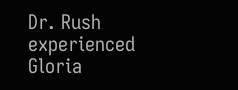Dr. Rush experienced Gloria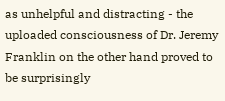as unhelpful and distracting - the uploaded consciousness of Dr. Jeremy Franklin on the other hand proved to be surprisingly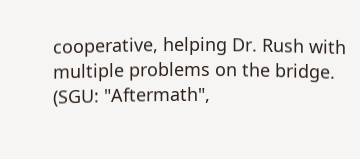cooperative, helping Dr. Rush with multiple problems on the bridge. (SGU: "Aftermath",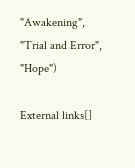"Awakening", "Trial and Error", "Hope")

External links[]